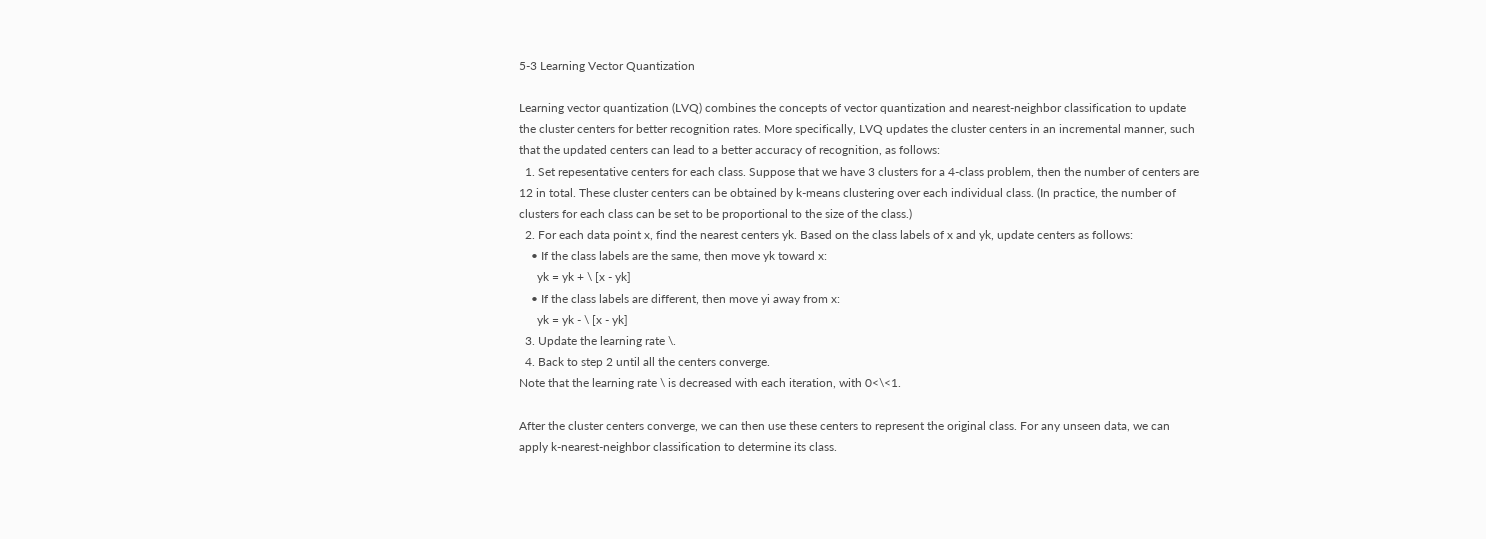5-3 Learning Vector Quantization

Learning vector quantization (LVQ) combines the concepts of vector quantization and nearest-neighbor classification to update the cluster centers for better recognition rates. More specifically, LVQ updates the cluster centers in an incremental manner, such that the updated centers can lead to a better accuracy of recognition, as follows:
  1. Set repesentative centers for each class. Suppose that we have 3 clusters for a 4-class problem, then the number of centers are 12 in total. These cluster centers can be obtained by k-means clustering over each individual class. (In practice, the number of clusters for each class can be set to be proportional to the size of the class.)
  2. For each data point x, find the nearest centers yk. Based on the class labels of x and yk, update centers as follows:
    • If the class labels are the same, then move yk toward x:
      yk = yk + \ [x - yk]
    • If the class labels are different, then move yi away from x:
      yk = yk - \ [x - yk]
  3. Update the learning rate \.
  4. Back to step 2 until all the centers converge.
Note that the learning rate \ is decreased with each iteration, with 0<\<1.

After the cluster centers converge, we can then use these centers to represent the original class. For any unseen data, we can apply k-nearest-neighbor classification to determine its class.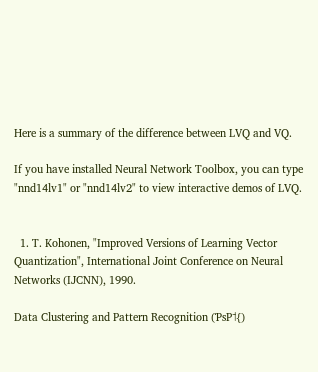Here is a summary of the difference between LVQ and VQ.

If you have installed Neural Network Toolbox, you can type "nnd14lv1" or "nnd14lv2" to view interactive demos of LVQ.


  1. T. Kohonen, "Improved Versions of Learning Vector Quantization", International Joint Conference on Neural Networks (IJCNN), 1990.

Data Clustering and Pattern Recognition (ƤsP˦{)